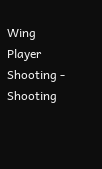Wing Player Shooting - Shooting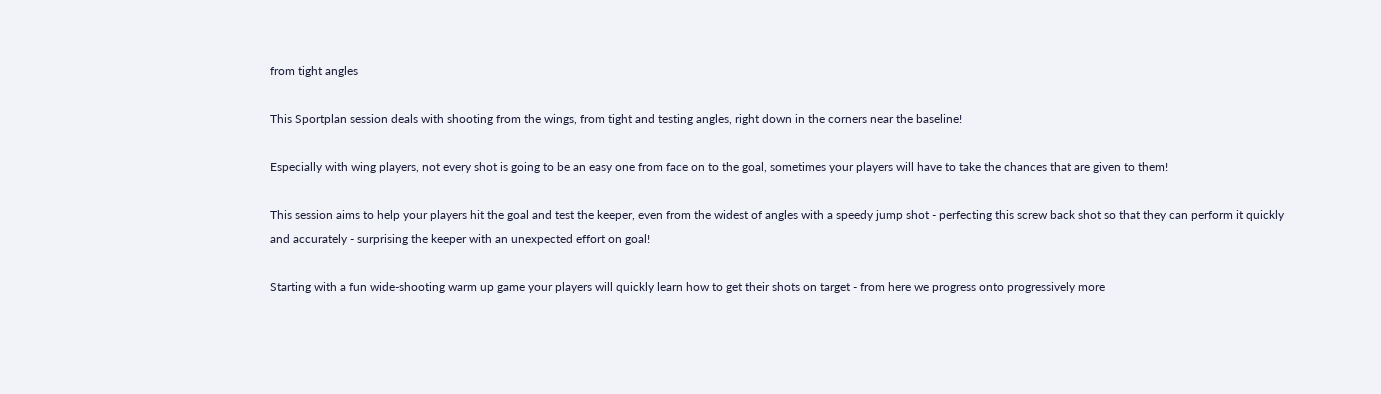from tight angles

This Sportplan session deals with shooting from the wings, from tight and testing angles, right down in the corners near the baseline!

Especially with wing players, not every shot is going to be an easy one from face on to the goal, sometimes your players will have to take the chances that are given to them!

This session aims to help your players hit the goal and test the keeper, even from the widest of angles with a speedy jump shot - perfecting this screw back shot so that they can perform it quickly and accurately - surprising the keeper with an unexpected effort on goal!

Starting with a fun wide-shooting warm up game your players will quickly learn how to get their shots on target - from here we progress onto progressively more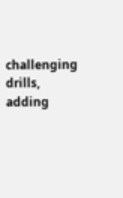challenging drills, adding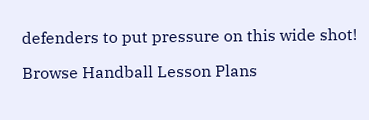defenders to put pressure on this wide shot!

Browse Handball Lesson Plans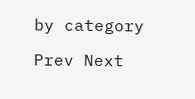by category

Prev Next